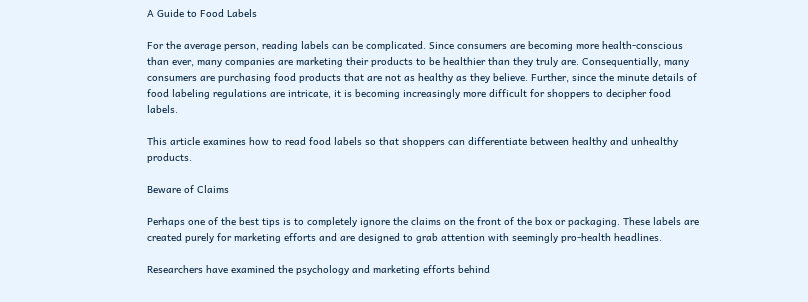A Guide to Food Labels

For the average person, reading labels can be complicated. Since consumers are becoming more health-conscious than ever, many companies are marketing their products to be healthier than they truly are. Consequentially, many consumers are purchasing food products that are not as healthy as they believe. Further, since the minute details of food labeling regulations are intricate, it is becoming increasingly more difficult for shoppers to decipher food labels.

This article examines how to read food labels so that shoppers can differentiate between healthy and unhealthy products.

Beware of Claims

Perhaps one of the best tips is to completely ignore the claims on the front of the box or packaging. These labels are created purely for marketing efforts and are designed to grab attention with seemingly pro-health headlines.

Researchers have examined the psychology and marketing efforts behind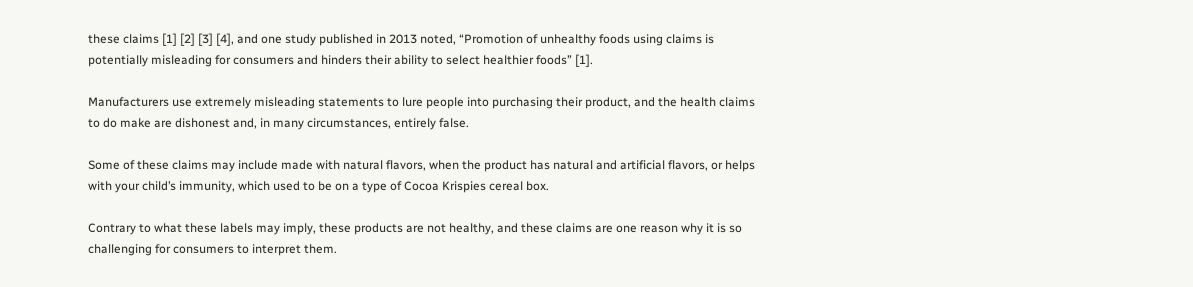these claims [1] [2] [3] [4], and one study published in 2013 noted, “Promotion of unhealthy foods using claims is potentially misleading for consumers and hinders their ability to select healthier foods” [1].

Manufacturers use extremely misleading statements to lure people into purchasing their product, and the health claims to do make are dishonest and, in many circumstances, entirely false.

Some of these claims may include made with natural flavors, when the product has natural and artificial flavors, or helps with your child’s immunity, which used to be on a type of Cocoa Krispies cereal box.

Contrary to what these labels may imply, these products are not healthy, and these claims are one reason why it is so challenging for consumers to interpret them.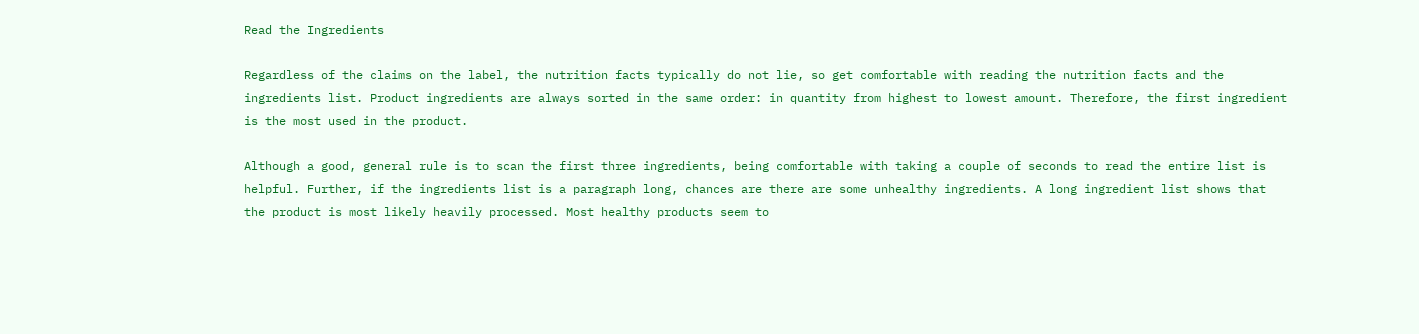Read the Ingredients

Regardless of the claims on the label, the nutrition facts typically do not lie, so get comfortable with reading the nutrition facts and the ingredients list. Product ingredients are always sorted in the same order: in quantity from highest to lowest amount. Therefore, the first ingredient is the most used in the product.

Although a good, general rule is to scan the first three ingredients, being comfortable with taking a couple of seconds to read the entire list is helpful. Further, if the ingredients list is a paragraph long, chances are there are some unhealthy ingredients. A long ingredient list shows that the product is most likely heavily processed. Most healthy products seem to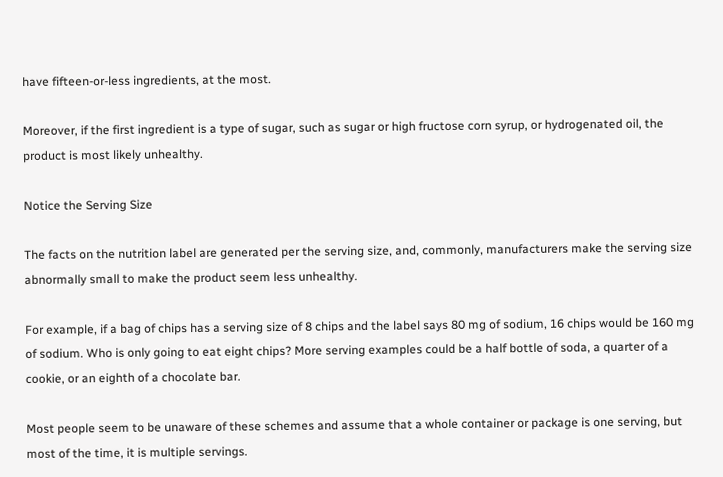have fifteen-or-less ingredients, at the most.

Moreover, if the first ingredient is a type of sugar, such as sugar or high fructose corn syrup, or hydrogenated oil, the product is most likely unhealthy.

Notice the Serving Size

The facts on the nutrition label are generated per the serving size, and, commonly, manufacturers make the serving size abnormally small to make the product seem less unhealthy.

For example, if a bag of chips has a serving size of 8 chips and the label says 80 mg of sodium, 16 chips would be 160 mg of sodium. Who is only going to eat eight chips? More serving examples could be a half bottle of soda, a quarter of a cookie, or an eighth of a chocolate bar.

Most people seem to be unaware of these schemes and assume that a whole container or package is one serving, but most of the time, it is multiple servings.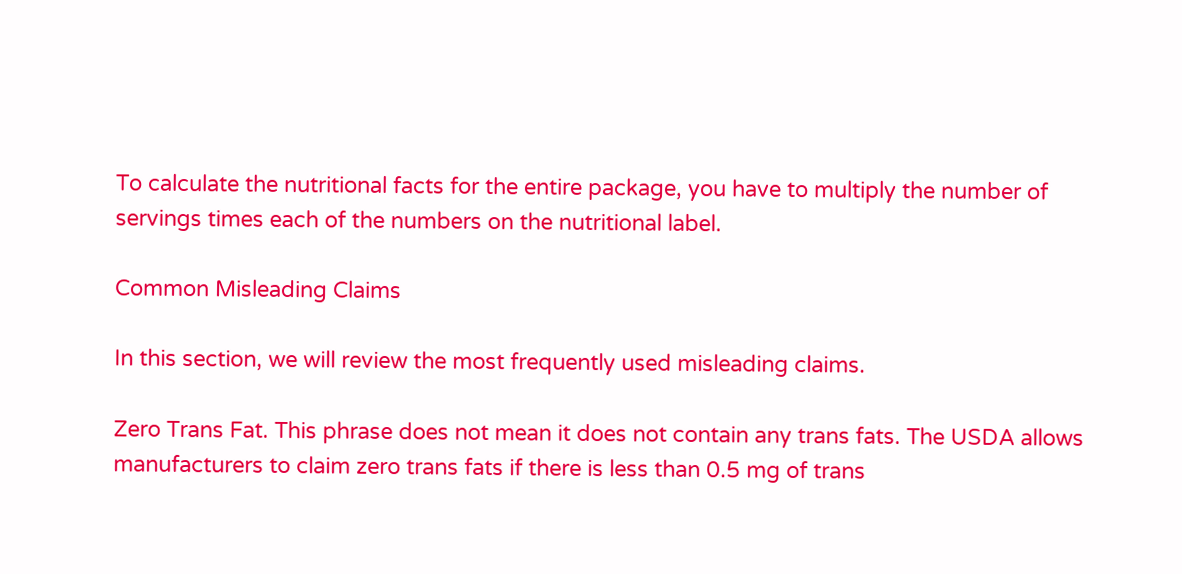To calculate the nutritional facts for the entire package, you have to multiply the number of servings times each of the numbers on the nutritional label.

Common Misleading Claims

In this section, we will review the most frequently used misleading claims.

Zero Trans Fat. This phrase does not mean it does not contain any trans fats. The USDA allows manufacturers to claim zero trans fats if there is less than 0.5 mg of trans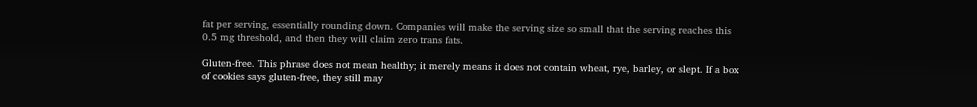fat per serving, essentially rounding down. Companies will make the serving size so small that the serving reaches this 0.5 mg threshold, and then they will claim zero trans fats.

Gluten-free. This phrase does not mean healthy; it merely means it does not contain wheat, rye, barley, or slept. If a box of cookies says gluten-free, they still may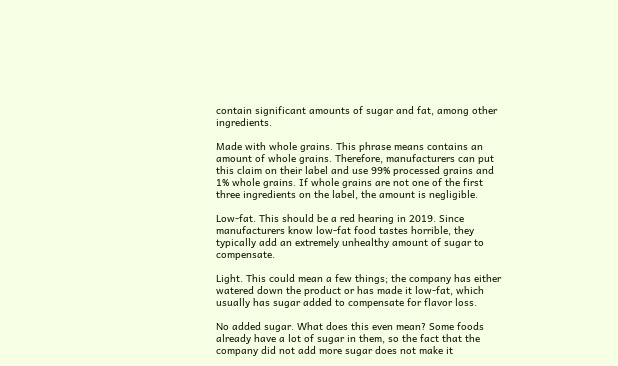contain significant amounts of sugar and fat, among other ingredients.

Made with whole grains. This phrase means contains an amount of whole grains. Therefore, manufacturers can put this claim on their label and use 99% processed grains and 1% whole grains. If whole grains are not one of the first three ingredients on the label, the amount is negligible.

Low-fat. This should be a red hearing in 2019. Since manufacturers know low-fat food tastes horrible, they typically add an extremely unhealthy amount of sugar to compensate.

Light. This could mean a few things; the company has either watered down the product or has made it low-fat, which usually has sugar added to compensate for flavor loss.

No added sugar. What does this even mean? Some foods already have a lot of sugar in them, so the fact that the company did not add more sugar does not make it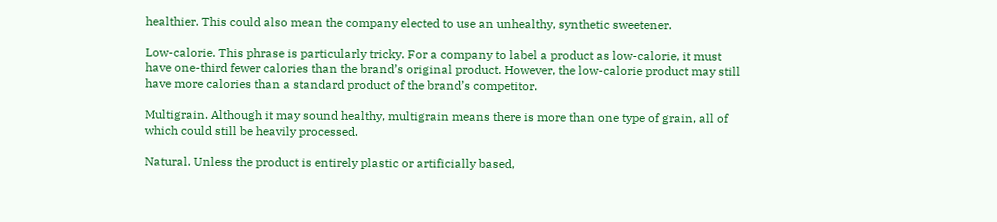healthier. This could also mean the company elected to use an unhealthy, synthetic sweetener.

Low-calorie. This phrase is particularly tricky. For a company to label a product as low-calorie, it must have one-third fewer calories than the brand’s original product. However, the low-calorie product may still have more calories than a standard product of the brand’s competitor.

Multigrain. Although it may sound healthy, multigrain means there is more than one type of grain, all of which could still be heavily processed.

Natural. Unless the product is entirely plastic or artificially based,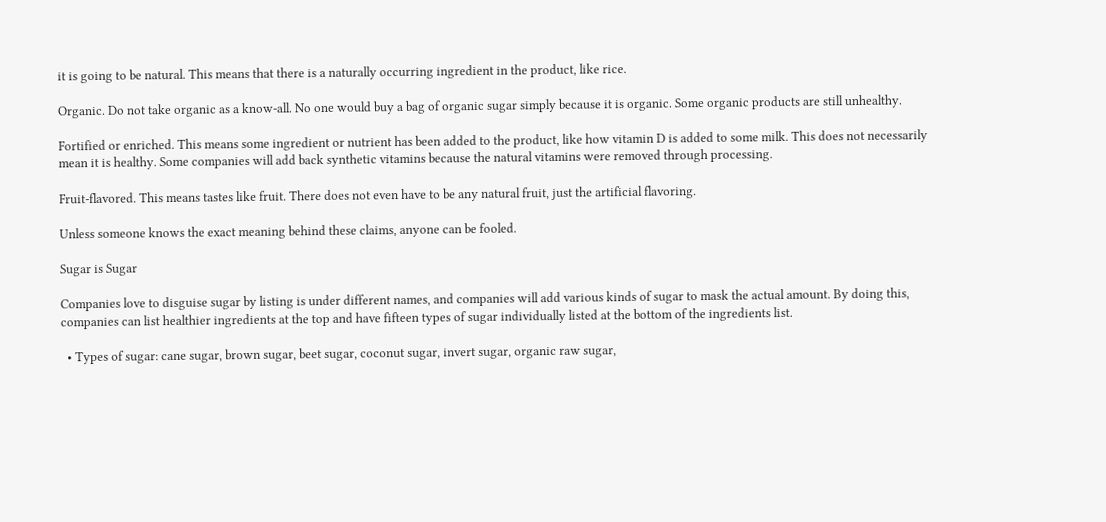it is going to be natural. This means that there is a naturally occurring ingredient in the product, like rice.

Organic. Do not take organic as a know-all. No one would buy a bag of organic sugar simply because it is organic. Some organic products are still unhealthy.

Fortified or enriched. This means some ingredient or nutrient has been added to the product, like how vitamin D is added to some milk. This does not necessarily mean it is healthy. Some companies will add back synthetic vitamins because the natural vitamins were removed through processing.

Fruit-flavored. This means tastes like fruit. There does not even have to be any natural fruit, just the artificial flavoring.

Unless someone knows the exact meaning behind these claims, anyone can be fooled.

Sugar is Sugar

Companies love to disguise sugar by listing is under different names, and companies will add various kinds of sugar to mask the actual amount. By doing this, companies can list healthier ingredients at the top and have fifteen types of sugar individually listed at the bottom of the ingredients list.

  • Types of sugar: cane sugar, brown sugar, beet sugar, coconut sugar, invert sugar, organic raw sugar,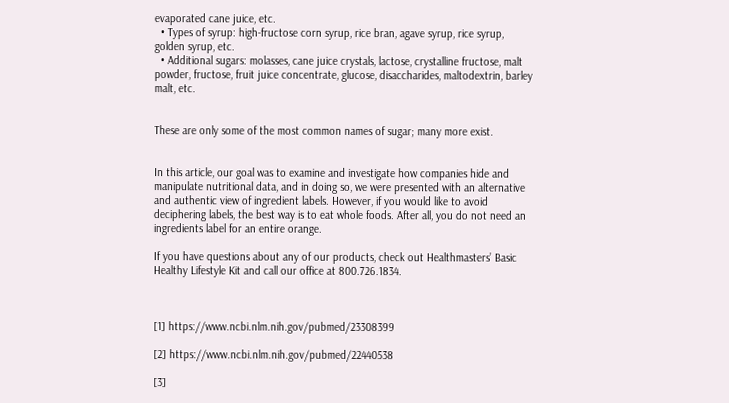evaporated cane juice, etc.
  • Types of syrup: high-fructose corn syrup, rice bran, agave syrup, rice syrup, golden syrup, etc.
  • Additional sugars: molasses, cane juice crystals, lactose, crystalline fructose, malt powder, fructose, fruit juice concentrate, glucose, disaccharides, maltodextrin, barley malt, etc.


These are only some of the most common names of sugar; many more exist.


In this article, our goal was to examine and investigate how companies hide and manipulate nutritional data, and in doing so, we were presented with an alternative and authentic view of ingredient labels. However, if you would like to avoid deciphering labels, the best way is to eat whole foods. After all, you do not need an ingredients label for an entire orange.

If you have questions about any of our products, check out Healthmasters’ Basic Healthy Lifestyle Kit and call our office at 800.726.1834.



[1] https://www.ncbi.nlm.nih.gov/pubmed/23308399

[2] https://www.ncbi.nlm.nih.gov/pubmed/22440538

[3]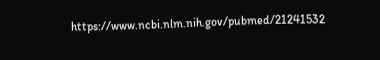https://www.ncbi.nlm.nih.gov/pubmed/21241532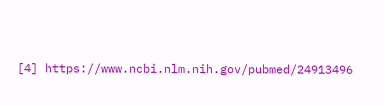[4] https://www.ncbi.nlm.nih.gov/pubmed/24913496